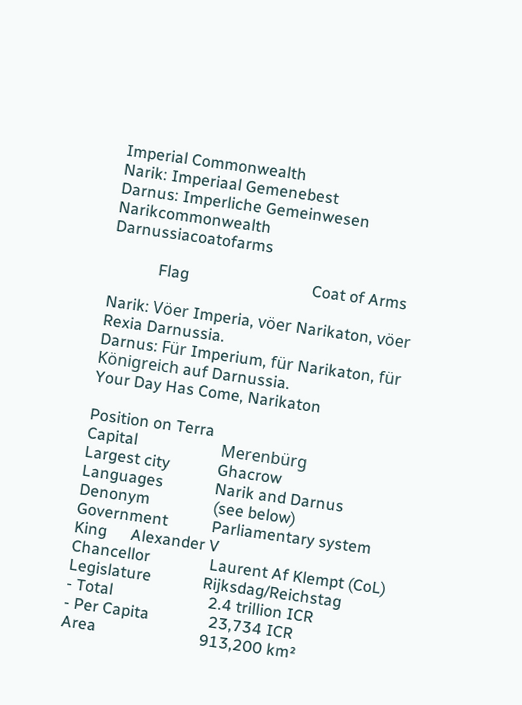Imperial Commonwealth
Narik: Imperiaal Gemenebest
Darnus: Imperliche Gemeinwesen
Narikcommonwealth              Darnussiacoatofarms

            Flag                               Coat of Arms

Narik: Vöer Imperia, vöer Narikaton, vöer Rexia Darnussia.
Darnus: Für Imperium, für Narikaton, für Königreich auf Darnussia.
Your Day Has Come, Narikaton

Position on Terra
Capital                     Merenbürg
Largest city            Ghacrow
Languages             Narik and Darnus
Denonym                (see below)
Government           Parliamentary system
King      Alexander V
Chancellor               Laurent Af Klempt (CoL)
Legislature             Rijksdag/Reichstag
- Total                        2.4 trillion ICR
- Per Capita               23,734 ICR
Area                          913,200 km²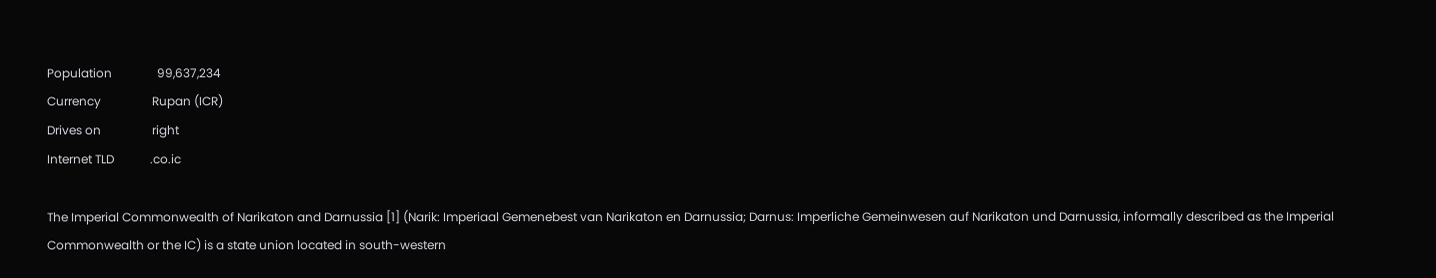Population               99,637,234
Currency                 Rupan (ICR)
Drives on                 right
Internet TLD            .co.ic

The Imperial Commonwealth of Narikaton and Darnussia [1] (Narik: Imperiaal Gemenebest van Narikaton en Darnussia; Darnus: Imperliche Gemeinwesen auf Narikaton und Darnussia, informally described as the Imperial Commonwealth or the IC) is a state union located in south-western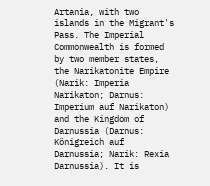Artania, with two islands in the Migrant's Pass. The Imperial Commonwealth is formed by two member states, the Narikatonite Empire (Narik: Imperia Narikaton; Darnus: Imperium auf Narikaton) and the Kingdom of Darnussia (Darnus: Königreich auf Darnussia; Narik: Rexia Darnussia). It is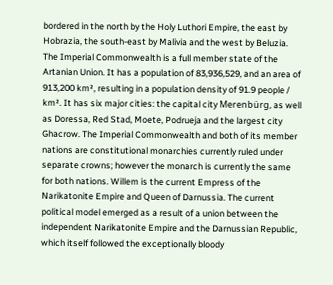bordered in the north by the Holy Luthori Empire, the east by Hobrazia, the south-east by Malivia and the west by Beluzia. The Imperial Commonwealth is a full member state of the Artanian Union. It has a population of 83,936,529, and an area of 913,200 km², resulting in a population density of 91.9 people / km². It has six major cities: the capital city Merenbürg, as well as Doressa, Red Stad, Moete, Podrueja and the largest city Ghacrow. The Imperial Commonwealth and both of its member nations are constitutional monarchies currently ruled under separate crowns; however the monarch is currently the same for both nations. Willem is the current Empress of the Narikatonite Empire and Queen of Darnussia. The current political model emerged as a result of a union between the independent Narikatonite Empire and the Darnussian Republic, which itself followed the exceptionally bloody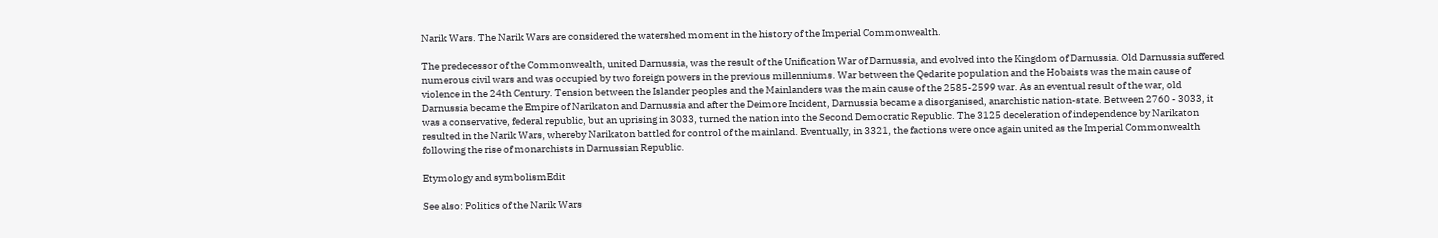Narik Wars. The Narik Wars are considered the watershed moment in the history of the Imperial Commonwealth.

The predecessor of the Commonwealth, united Darnussia, was the result of the Unification War of Darnussia, and evolved into the Kingdom of Darnussia. Old Darnussia suffered numerous civil wars and was occupied by two foreign powers in the previous millenniums. War between the Qedarite population and the Hobaists was the main cause of violence in the 24th Century. Tension between the Islander peoples and the Mainlanders was the main cause of the 2585-2599 war. As an eventual result of the war, old Darnussia became the Empire of Narikaton and Darnussia and after the Deimore Incident, Darnussia became a disorganised, anarchistic nation-state. Between 2760 - 3033, it was a conservative, federal republic, but an uprising in 3033, turned the nation into the Second Democratic Republic. The 3125 deceleration of independence by Narikaton resulted in the Narik Wars, whereby Narikaton battled for control of the mainland. Eventually, in 3321, the factions were once again united as the Imperial Commonwealth following the rise of monarchists in Darnussian Republic.

Etymology and symbolismEdit

See also: Politics of the Narik Wars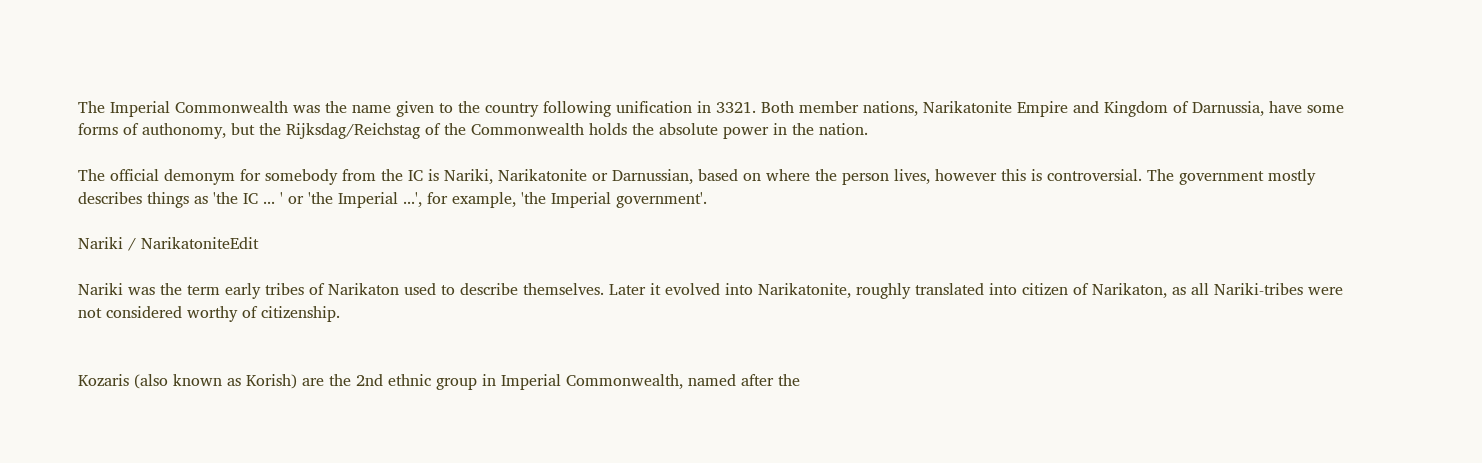The Imperial Commonwealth was the name given to the country following unification in 3321. Both member nations, Narikatonite Empire and Kingdom of Darnussia, have some forms of authonomy, but the Rijksdag/Reichstag of the Commonwealth holds the absolute power in the nation.

The official demonym for somebody from the IC is Nariki, Narikatonite or Darnussian, based on where the person lives, however this is controversial. The government mostly describes things as 'the IC ... ' or 'the Imperial ...', for example, 'the Imperial government'.

Nariki / NarikatoniteEdit

Nariki was the term early tribes of Narikaton used to describe themselves. Later it evolved into Narikatonite, roughly translated into citizen of Narikaton, as all Nariki-tribes were not considered worthy of citizenship.


Kozaris (also known as Korish) are the 2nd ethnic group in Imperial Commonwealth, named after the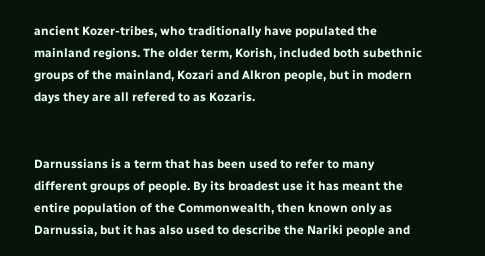ancient Kozer-tribes, who traditionally have populated the mainland regions. The older term, Korish, included both subethnic groups of the mainland, Kozari and Alkron people, but in modern days they are all refered to as Kozaris.


Darnussians is a term that has been used to refer to many different groups of people. By its broadest use it has meant the entire population of the Commonwealth, then known only as Darnussia, but it has also used to describe the Nariki people and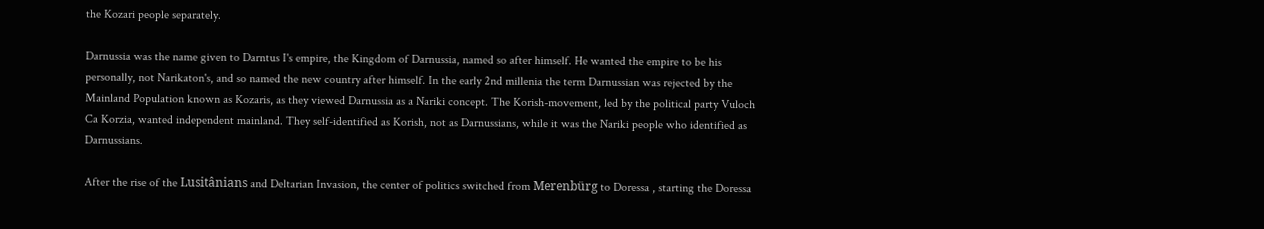the Kozari people separately.

Darnussia was the name given to Darntus I's empire, the Kingdom of Darnussia, named so after himself. He wanted the empire to be his personally, not Narikaton's, and so named the new country after himself. In the early 2nd millenia the term Darnussian was rejected by the Mainland Population known as Kozaris, as they viewed Darnussia as a Nariki concept. The Korish-movement, led by the political party Vuloch Ca Korzia, wanted independent mainland. They self-identified as Korish, not as Darnussians, while it was the Nariki people who identified as Darnussians.

After the rise of the Lusitânians and Deltarian Invasion, the center of politics switched from Merenbürg to Doressa , starting the Doressa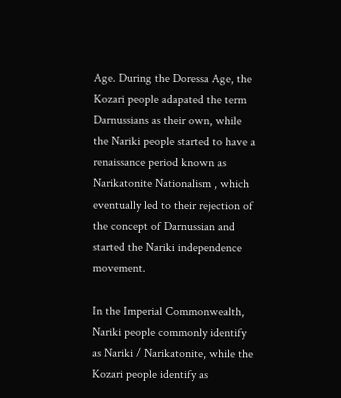Age. During the Doressa Age, the Kozari people adapated the term Darnussians as their own, while the Nariki people started to have a renaissance period known as Narikatonite Nationalism , which eventually led to their rejection of the concept of Darnussian and started the Nariki independence movement.

In the Imperial Commonwealth, Nariki people commonly identify as Nariki / Narikatonite, while the Kozari people identify as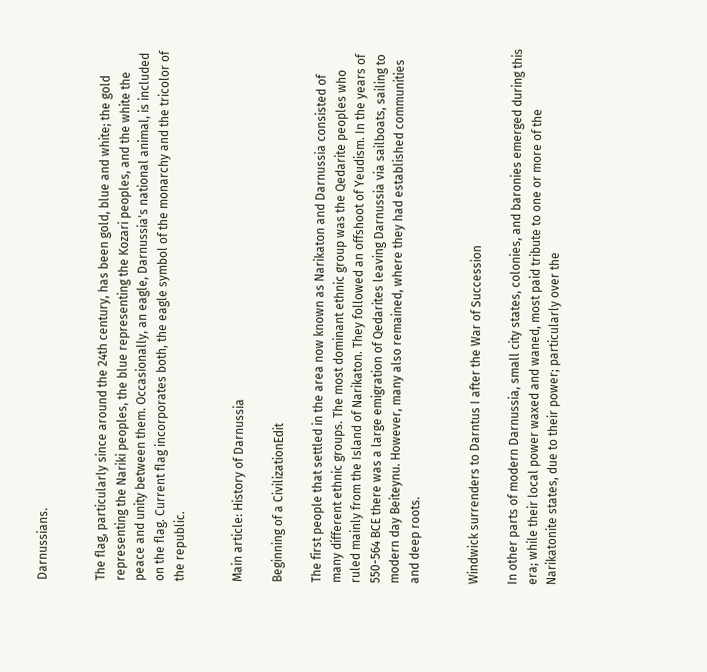Darnussians.


The flag, particularly since around the 24th century, has been gold, blue and white; the gold representing the Nariki peoples, the blue representing the Kozari peoples, and the white the peace and unity between them. Occasionally, an eagle, Darnussia's national animal, is included on the flag. Current flag incorporates both, the eagle symbol of the monarchy and the tricolor of the republic.


Main article: History of Darnussia

Beginning of a CivilizationEdit

The first people that settled in the area now known as Narikaton and Darnussia consisted of many different ethnic groups. The most dominant ethnic group was the Qedarite peoples who ruled mainly from the Island of Narikaton. They followed an offshoot of Yeudism. In the years of 550-564 BCE there was a large emigration of Qedarites leaving Darnussia via sailboats, sailing to modern day Beiteynu. However, many also remained, where they had established communities and deep roots.


Windwick surrenders to Darntus I after the War of Succession

In other parts of modern Darnussia, small city states, colonies, and baronies emerged during this era; while their local power waxed and waned, most paid tribute to one or more of the Narikatonite states, due to their power; particularly over the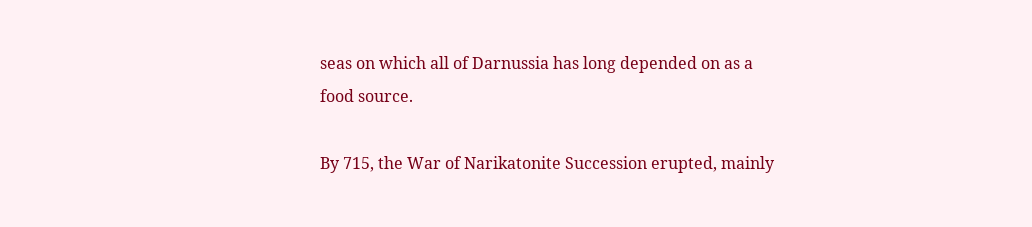seas on which all of Darnussia has long depended on as a food source.

By 715, the War of Narikatonite Succession erupted, mainly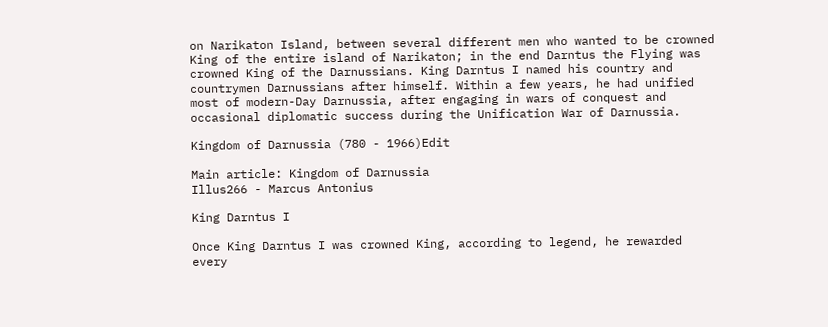on Narikaton Island, between several different men who wanted to be crowned King of the entire island of Narikaton; in the end Darntus the Flying was crowned King of the Darnussians. King Darntus I named his country and countrymen Darnussians after himself. Within a few years, he had unified most of modern-Day Darnussia, after engaging in wars of conquest and occasional diplomatic success during the Unification War of Darnussia.

Kingdom of Darnussia (780 - 1966)Edit

Main article: Kingdom of Darnussia
Illus266 - Marcus Antonius

King Darntus I

Once King Darntus I was crowned King, according to legend, he rewarded every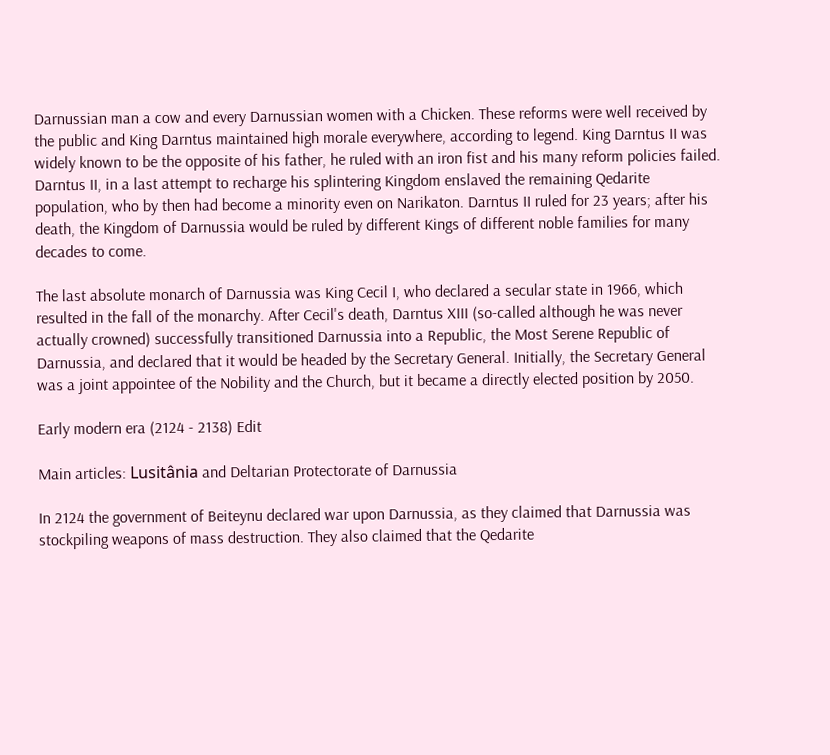Darnussian man a cow and every Darnussian women with a Chicken. These reforms were well received by the public and King Darntus maintained high morale everywhere, according to legend. King Darntus II was widely known to be the opposite of his father, he ruled with an iron fist and his many reform policies failed. Darntus II, in a last attempt to recharge his splintering Kingdom enslaved the remaining Qedarite population, who by then had become a minority even on Narikaton. Darntus II ruled for 23 years; after his death, the Kingdom of Darnussia would be ruled by different Kings of different noble families for many decades to come.

The last absolute monarch of Darnussia was King Cecil I, who declared a secular state in 1966, which resulted in the fall of the monarchy. After Cecil's death, Darntus XIII (so-called although he was never actually crowned) successfully transitioned Darnussia into a Republic, the Most Serene Republic of Darnussia, and declared that it would be headed by the Secretary General. Initially, the Secretary General was a joint appointee of the Nobility and the Church, but it became a directly elected position by 2050.

Early modern era (2124 - 2138) Edit

Main articles: Lusitânia and Deltarian Protectorate of Darnussia

In 2124 the government of Beiteynu declared war upon Darnussia, as they claimed that Darnussia was stockpiling weapons of mass destruction. They also claimed that the Qedarite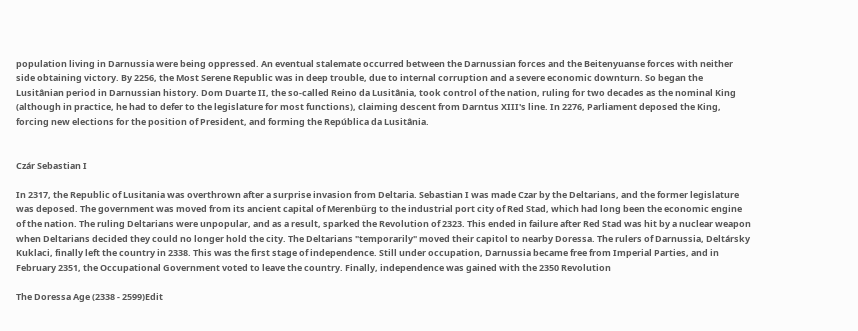population living in Darnussia were being oppressed. An eventual stalemate occurred between the Darnussian forces and the Beitenyuanse forces with neither side obtaining victory. By 2256, the Most Serene Republic was in deep trouble, due to internal corruption and a severe economic downturn. So began the Lusitânian period in Darnussian history. Dom Duarte II, the so-called Reino da Lusitânia, took control of the nation, ruling for two decades as the nominal King (although in practice, he had to defer to the legislature for most functions), claiming descent from Darntus XIII's line. In 2276, Parliament deposed the King, forcing new elections for the position of President, and forming the República da Lusitânia.


Czár Sebastian I

In 2317, the Republic of Lusitania was overthrown after a surprise invasion from Deltaria. Sebastian I was made Czar by the Deltarians, and the former legislature was deposed. The government was moved from its ancient capital of Merenbürg to the industrial port city of Red Stad, which had long been the economic engine of the nation. The ruling Deltarians were unpopular, and as a result, sparked the Revolution of 2323. This ended in failure after Red Stad was hit by a nuclear weapon when Deltarians decided they could no longer hold the city. The Deltarians "temporarily" moved their capitol to nearby Doressa. The rulers of Darnussia, Deltársky Kuklaci, finally left the country in 2338. This was the first stage of independence. Still under occupation, Darnussia became free from Imperial Parties, and in February 2351, the Occupational Government voted to leave the country. Finally, independence was gained with the 2350 Revolution

The Doressa Age (2338 - 2599)Edit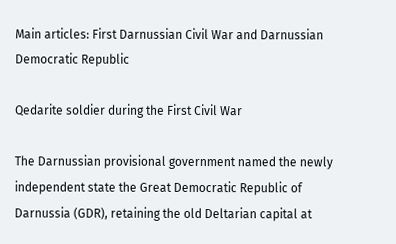Main articles: First Darnussian Civil War and Darnussian Democratic Republic

Qedarite soldier during the First Civil War

The Darnussian provisional government named the newly independent state the Great Democratic Republic of Darnussia (GDR), retaining the old Deltarian capital at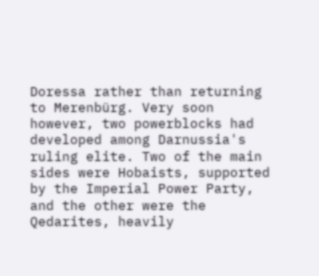Doressa rather than returning to Merenbürg. Very soon however, two powerblocks had developed among Darnussia's ruling elite. Two of the main sides were Hobaists, supported by the Imperial Power Party, and the other were the Qedarites, heavily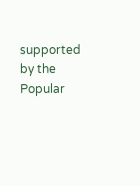supported by the Popular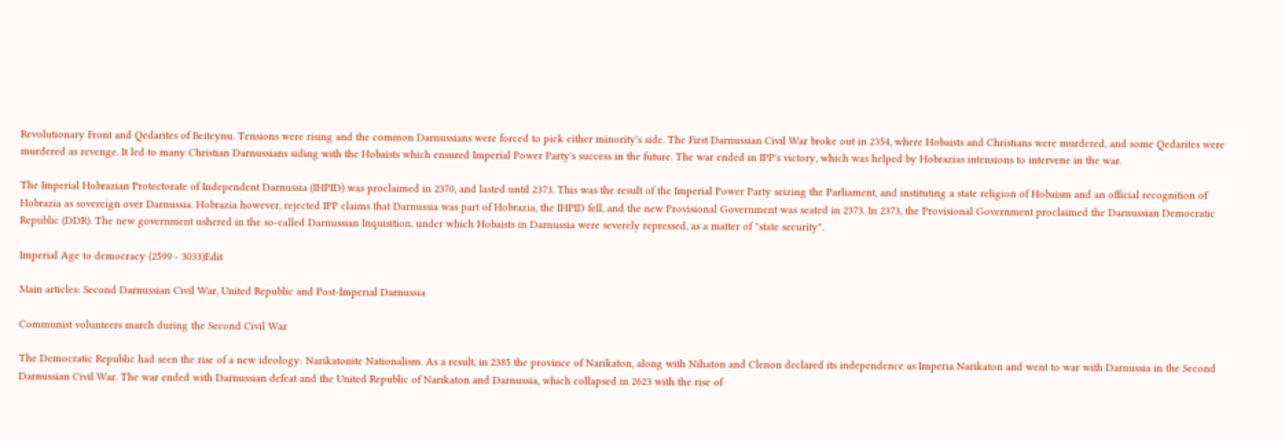Revolutionary Front and Qedarites of Beiteynu. Tensions were rising and the common Darnussians were forced to pick either minority's side. The First Darnussian Civil War broke out in 2354, where Hobaists and Christians were murdered, and some Qedarites were murdered as revenge. It led to many Christian Darnussians siding with the Hobaists which ensured Imperial Power Party's success in the future. The war ended in IPP's victory, which was helped by Hobrazias intensions to intervene in the war.

The Imperial Hobrazian Protectorate of Independent Darnussia (IHPID) was proclaimed in 2370, and lasted until 2373. This was the result of the Imperial Power Party seizing the Parliament, and instituting a state religion of Hobaism and an official recognition of Hobrazia as sovereign over Darnussia. Hobrazia however, rejected IPP claims that Darnussia was part of Hobrazia, the IHPID fell, and the new Provisional Government was seated in 2373. In 2373, the Provisional Government proclaimed the Darnussian Democratic Republic (DDR). The new government ushered in the so-called Darnussian Inquisition, under which Hobaists in Darnussia were severely repressed, as a matter of "state security".

Imperial Age to democracy (2599 - 3033)Edit

Main articles: Second Darnussian Civil War, United Republic and Post-Imperial Darnussia

Communist volunteers march during the Second Civil War

The Democratic Republic had seen the rise of a new ideology: Narikatonite Nationalism. As a result, in 2385 the province of Narikaton, along with Nihaton and Clenon declared its independence as Imperia Narikaton and went to war with Darnussia in the Second Darnussian Civil War. The war ended with Darnussian defeat and the United Republic of Narikaton and Darnussia, which collapsed in 2623 with the rise of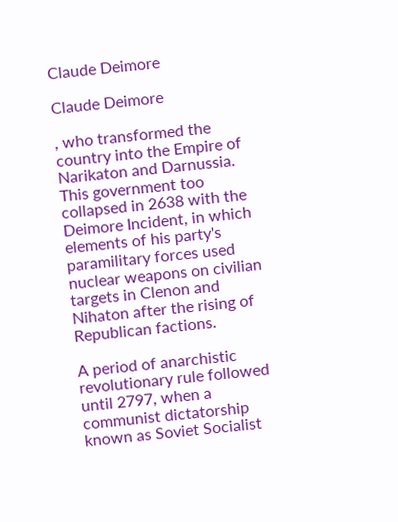Claude Deimore

Claude Deimore

, who transformed the country into the Empire of Narikaton and Darnussia. This government too collapsed in 2638 with the Deimore Incident, in which elements of his party's paramilitary forces used nuclear weapons on civilian targets in Clenon and Nihaton after the rising of Republican factions.

A period of anarchistic revolutionary rule followed until 2797, when a communist dictatorship known as Soviet Socialist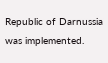Republic of Darnussia was implemented.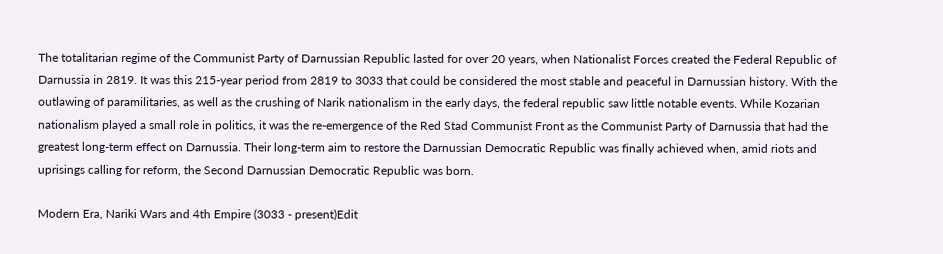The totalitarian regime of the Communist Party of Darnussian Republic lasted for over 20 years, when Nationalist Forces created the Federal Republic of Darnussia in 2819. It was this 215-year period from 2819 to 3033 that could be considered the most stable and peaceful in Darnussian history. With the outlawing of paramilitaries, as well as the crushing of Narik nationalism in the early days, the federal republic saw little notable events. While Kozarian nationalism played a small role in politics, it was the re-emergence of the Red Stad Communist Front as the Communist Party of Darnussia that had the greatest long-term effect on Darnussia. Their long-term aim to restore the Darnussian Democratic Republic was finally achieved when, amid riots and uprisings calling for reform, the Second Darnussian Democratic Republic was born.

Modern Era, Nariki Wars and 4th Empire (3033 - present)Edit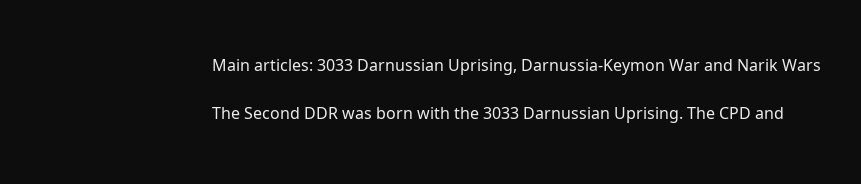Main articles: 3033 Darnussian Uprising, Darnussia-Keymon War and Narik Wars

The Second DDR was born with the 3033 Darnussian Uprising. The CPD and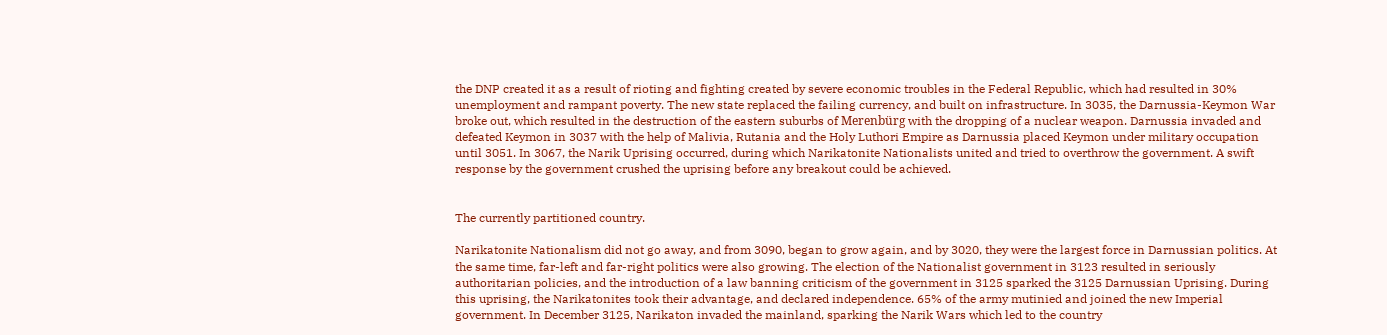the DNP created it as a result of rioting and fighting created by severe economic troubles in the Federal Republic, which had resulted in 30% unemployment and rampant poverty. The new state replaced the failing currency, and built on infrastructure. In 3035, the Darnussia-Keymon War broke out, which resulted in the destruction of the eastern suburbs of Merenbürg with the dropping of a nuclear weapon. Darnussia invaded and defeated Keymon in 3037 with the help of Malivia, Rutania and the Holy Luthori Empire as Darnussia placed Keymon under military occupation until 3051. In 3067, the Narik Uprising occurred, during which Narikatonite Nationalists united and tried to overthrow the government. A swift response by the government crushed the uprising before any breakout could be achieved.


The currently partitioned country.

Narikatonite Nationalism did not go away, and from 3090, began to grow again, and by 3020, they were the largest force in Darnussian politics. At the same time, far-left and far-right politics were also growing. The election of the Nationalist government in 3123 resulted in seriously authoritarian policies, and the introduction of a law banning criticism of the government in 3125 sparked the 3125 Darnussian Uprising. During this uprising, the Narikatonites took their advantage, and declared independence. 65% of the army mutinied and joined the new Imperial government. In December 3125, Narikaton invaded the mainland, sparking the Narik Wars which led to the country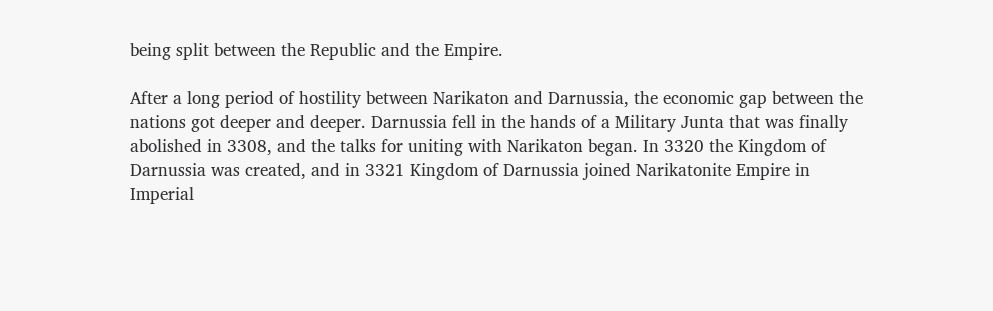being split between the Republic and the Empire.

After a long period of hostility between Narikaton and Darnussia, the economic gap between the nations got deeper and deeper. Darnussia fell in the hands of a Military Junta that was finally abolished in 3308, and the talks for uniting with Narikaton began. In 3320 the Kingdom of Darnussia was created, and in 3321 Kingdom of Darnussia joined Narikatonite Empire in Imperial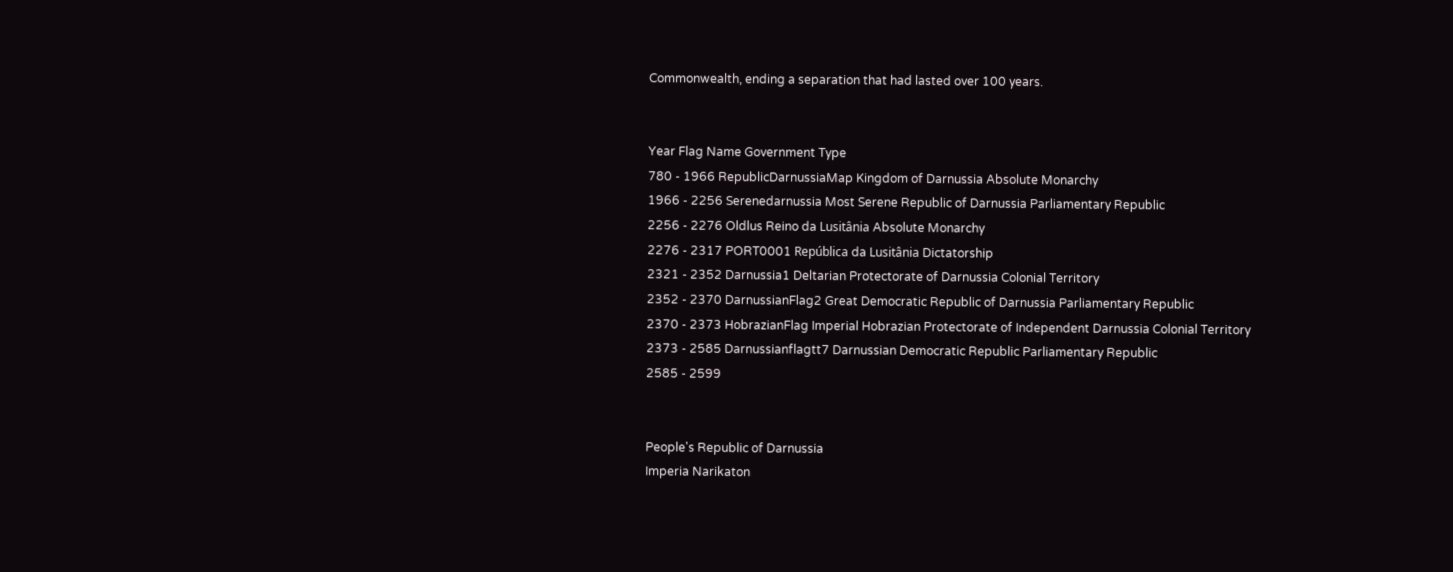Commonwealth, ending a separation that had lasted over 100 years.


Year Flag Name Government Type
780 - 1966 RepublicDarnussiaMap Kingdom of Darnussia Absolute Monarchy
1966 - 2256 Serenedarnussia Most Serene Republic of Darnussia Parliamentary Republic
2256 - 2276 Oldlus Reino da Lusitânia Absolute Monarchy
2276 - 2317 PORT0001 República da Lusitânia Dictatorship
2321 - 2352 Darnussia1 Deltarian Protectorate of Darnussia Colonial Territory
2352 - 2370 DarnussianFlag2 Great Democratic Republic of Darnussia Parliamentary Republic
2370 - 2373 HobrazianFlag Imperial Hobrazian Protectorate of Independent Darnussia Colonial Territory
2373 - 2585 Darnussianflagtt7 Darnussian Democratic Republic Parliamentary Republic
2585 - 2599


People's Republic of Darnussia
Imperia Narikaton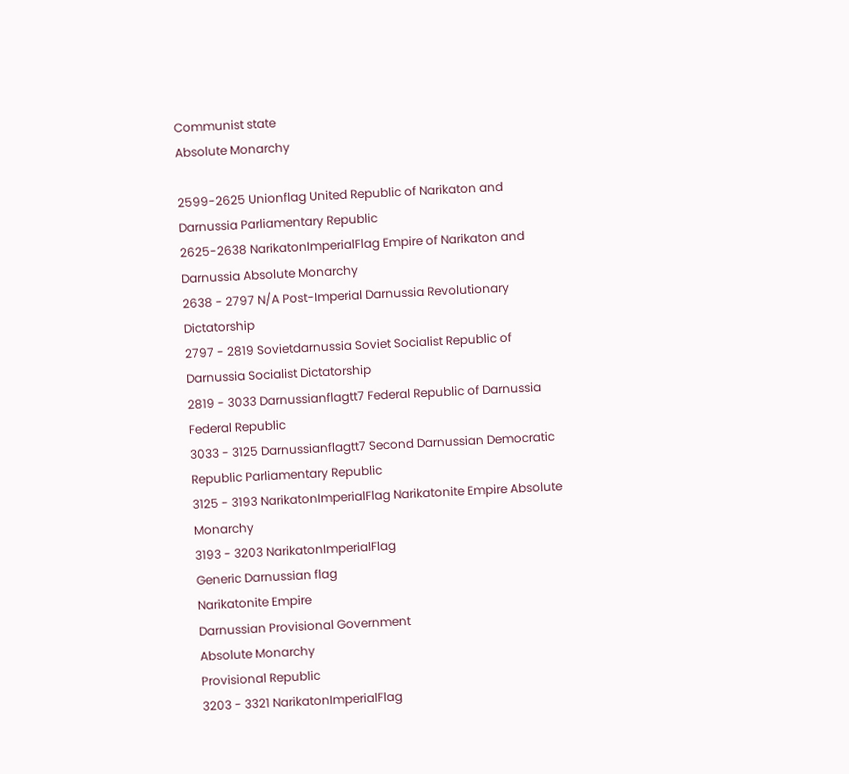Communist state
Absolute Monarchy

2599-2625 Unionflag United Republic of Narikaton and Darnussia Parliamentary Republic
2625-2638 NarikatonImperialFlag Empire of Narikaton and Darnussia Absolute Monarchy
2638 - 2797 N/A Post-Imperial Darnussia Revolutionary Dictatorship
2797 - 2819 Sovietdarnussia Soviet Socialist Republic of Darnussia Socialist Dictatorship
2819 - 3033 Darnussianflagtt7 Federal Republic of Darnussia Federal Republic
3033 - 3125 Darnussianflagtt7 Second Darnussian Democratic Republic Parliamentary Republic
3125 - 3193 NarikatonImperialFlag Narikatonite Empire Absolute Monarchy
3193 - 3203 NarikatonImperialFlag
Generic Darnussian flag
Narikatonite Empire
Darnussian Provisional Government
Absolute Monarchy
Provisional Republic
3203 - 3321 NarikatonImperialFlag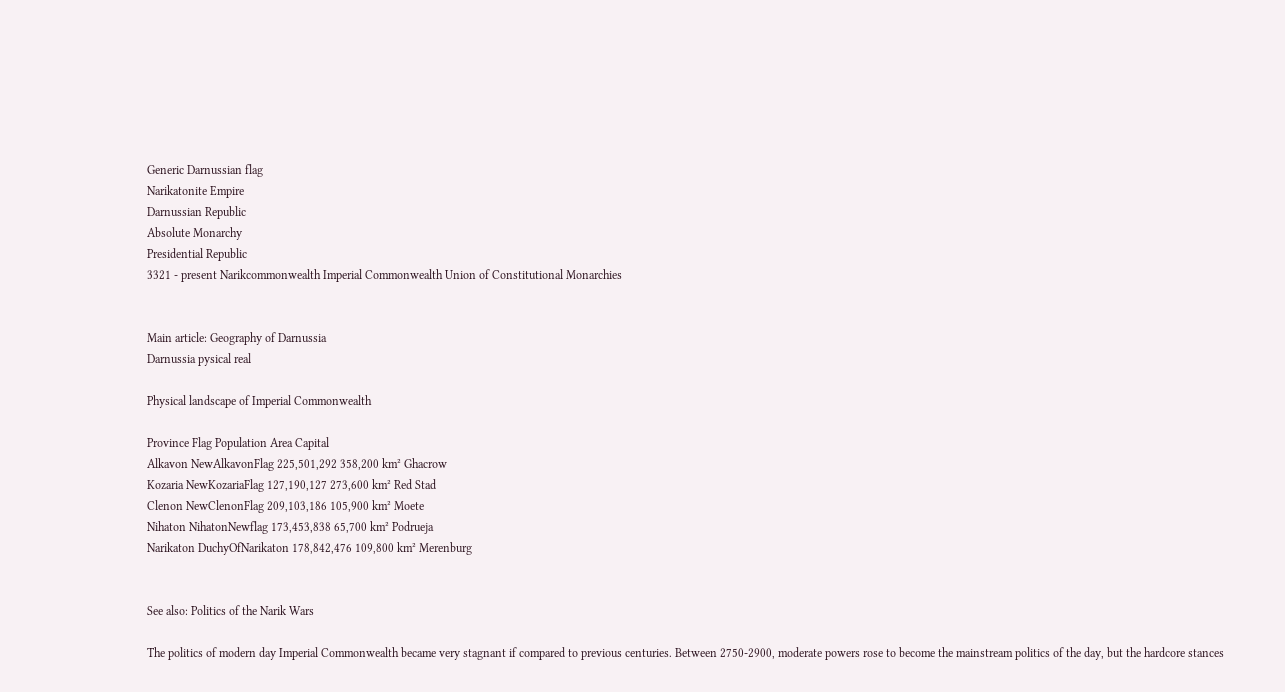Generic Darnussian flag
Narikatonite Empire
Darnussian Republic
Absolute Monarchy
Presidential Republic
3321 - present Narikcommonwealth Imperial Commonwealth Union of Constitutional Monarchies


Main article: Geography of Darnussia
Darnussia pysical real

Physical landscape of Imperial Commonwealth

Province Flag Population Area Capital
Alkavon NewAlkavonFlag 225,501,292 358,200 km² Ghacrow
Kozaria NewKozariaFlag 127,190,127 273,600 km² Red Stad
Clenon NewClenonFlag 209,103,186 105,900 km² Moete
Nihaton NihatonNewflag 173,453,838 65,700 km² Podrueja
Narikaton DuchyOfNarikaton 178,842,476 109,800 km² Merenburg


See also: Politics of the Narik Wars

The politics of modern day Imperial Commonwealth became very stagnant if compared to previous centuries. Between 2750-2900, moderate powers rose to become the mainstream politics of the day, but the hardcore stances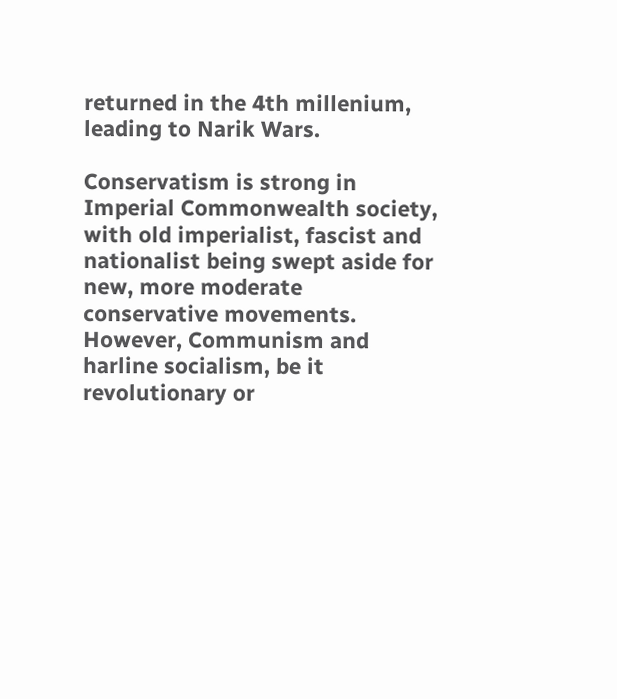returned in the 4th millenium, leading to Narik Wars.

Conservatism is strong in Imperial Commonwealth society, with old imperialist, fascist and nationalist being swept aside for new, more moderate conservative movements. However, Communism and harline socialism, be it revolutionary or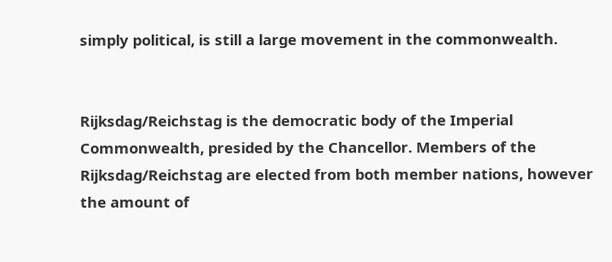simply political, is still a large movement in the commonwealth.


Rijksdag/Reichstag is the democratic body of the Imperial Commonwealth, presided by the Chancellor. Members of the Rijksdag/Reichstag are elected from both member nations, however the amount of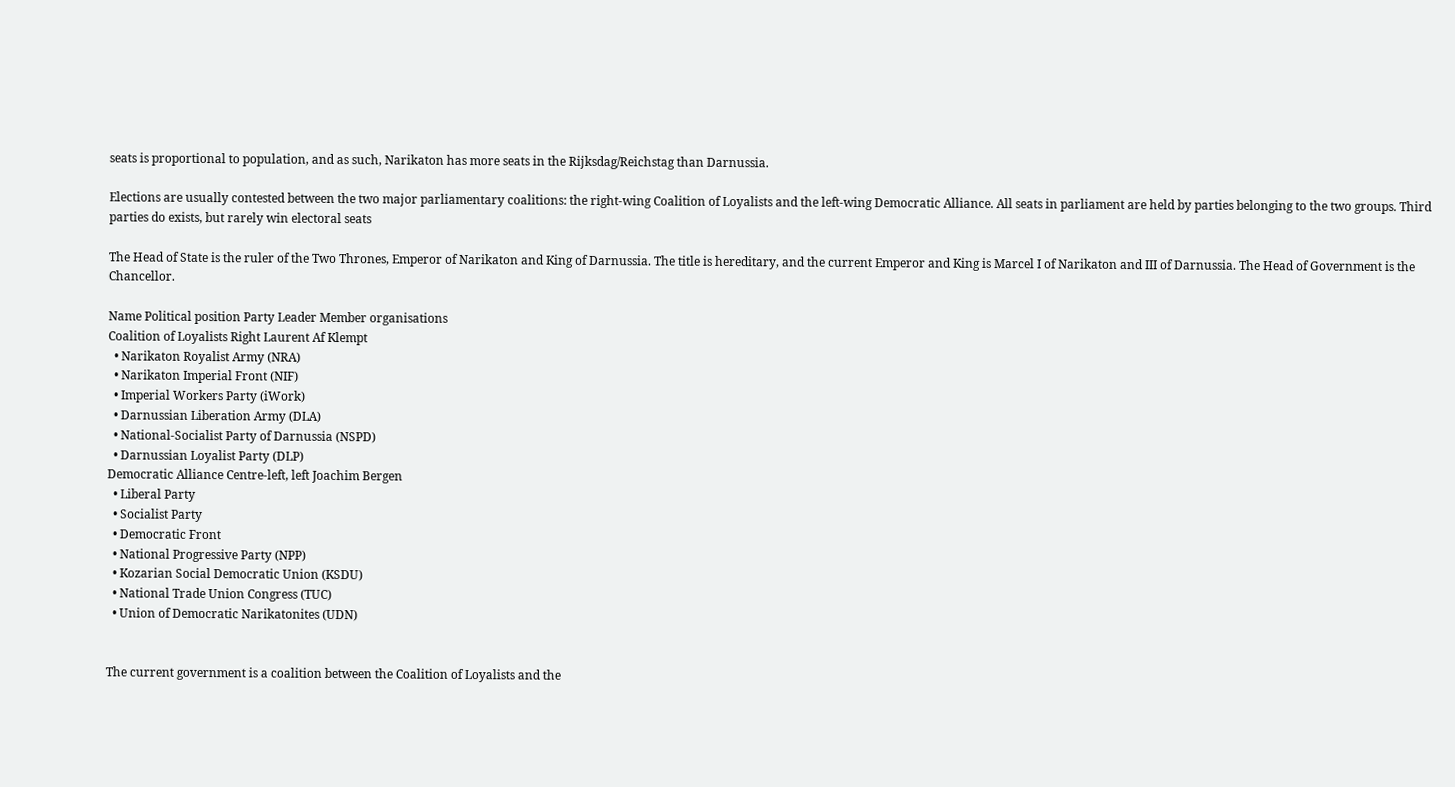seats is proportional to population, and as such, Narikaton has more seats in the Rijksdag/Reichstag than Darnussia.

Elections are usually contested between the two major parliamentary coalitions: the right-wing Coalition of Loyalists and the left-wing Democratic Alliance. All seats in parliament are held by parties belonging to the two groups. Third parties do exists, but rarely win electoral seats

The Head of State is the ruler of the Two Thrones, Emperor of Narikaton and King of Darnussia. The title is hereditary, and the current Emperor and King is Marcel I of Narikaton and III of Darnussia. The Head of Government is the Chancellor.

Name Political position Party Leader Member organisations
Coalition of Loyalists Right Laurent Af Klempt
  • Narikaton Royalist Army (NRA)
  • Narikaton Imperial Front (NIF)
  • Imperial Workers Party (iWork)
  • Darnussian Liberation Army (DLA)
  • National-Socialist Party of Darnussia (NSPD)
  • Darnussian Loyalist Party (DLP)
Democratic Alliance Centre-left, left Joachim Bergen
  • Liberal Party
  • Socialist Party
  • Democratic Front
  • National Progressive Party (NPP)
  • Kozarian Social Democratic Union (KSDU)
  • National Trade Union Congress (TUC)
  • Union of Democratic Narikatonites (UDN)


The current government is a coalition between the Coalition of Loyalists and the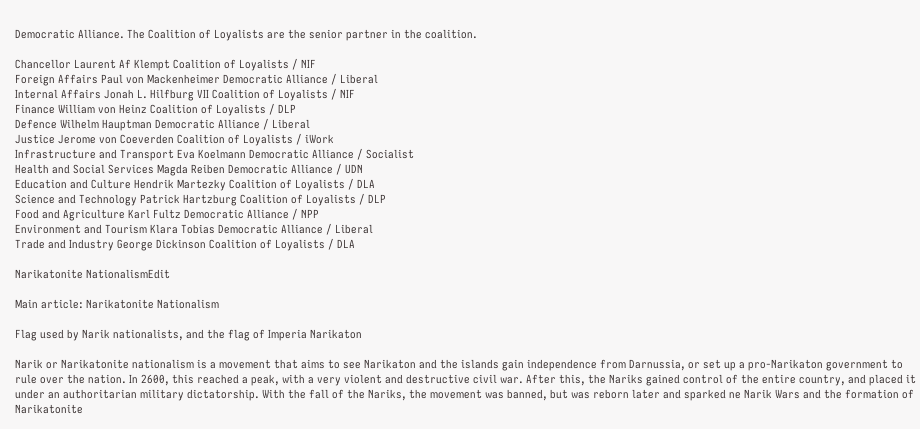Democratic Alliance. The Coalition of Loyalists are the senior partner in the coalition.

Chancellor Laurent Af Klempt Coalition of Loyalists / NIF
Foreign Affairs Paul von Mackenheimer Democratic Alliance / Liberal
Internal Affairs Jonah L. Hilfburg VII Coalition of Loyalists / NIF
Finance William von Heinz Coalition of Loyalists / DLP
Defence Wilhelm Hauptman Democratic Alliance / Liberal
Justice Jerome von Coeverden Coalition of Loyalists / iWork
Infrastructure and Transport Eva Koelmann Democratic Alliance / Socialist
Health and Social Services Magda Reiben Democratic Alliance / UDN
Education and Culture Hendrik Martezky Coalition of Loyalists / DLA
Science and Technology Patrick Hartzburg Coalition of Loyalists / DLP
Food and Agriculture Karl Fultz Democratic Alliance / NPP
Environment and Tourism Klara Tobias Democratic Alliance / Liberal
Trade and Industry George Dickinson Coalition of Loyalists / DLA

Narikatonite NationalismEdit

Main article: Narikatonite Nationalism

Flag used by Narik nationalists, and the flag of Imperia Narikaton

Narik or Narikatonite nationalism is a movement that aims to see Narikaton and the islands gain independence from Darnussia, or set up a pro-Narikaton government to rule over the nation. In 2600, this reached a peak, with a very violent and destructive civil war. After this, the Nariks gained control of the entire country, and placed it under an authoritarian military dictatorship. With the fall of the Nariks, the movement was banned, but was reborn later and sparked ne Narik Wars and the formation of Narikatonite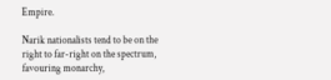Empire.

Narik nationalists tend to be on the right to far-right on the spectrum, favouring monarchy,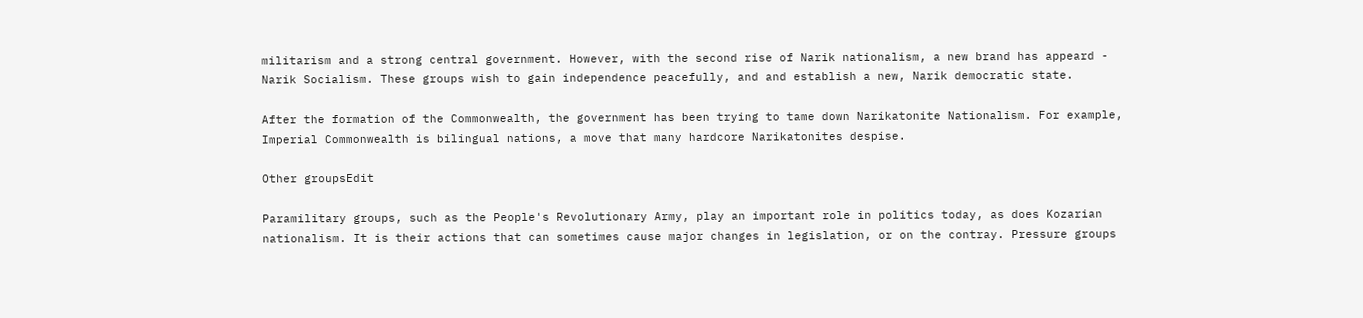militarism and a strong central government. However, with the second rise of Narik nationalism, a new brand has appeard - Narik Socialism. These groups wish to gain independence peacefully, and and establish a new, Narik democratic state.

After the formation of the Commonwealth, the government has been trying to tame down Narikatonite Nationalism. For example, Imperial Commonwealth is bilingual nations, a move that many hardcore Narikatonites despise.

Other groupsEdit

Paramilitary groups, such as the People's Revolutionary Army, play an important role in politics today, as does Kozarian nationalism. It is their actions that can sometimes cause major changes in legislation, or on the contray. Pressure groups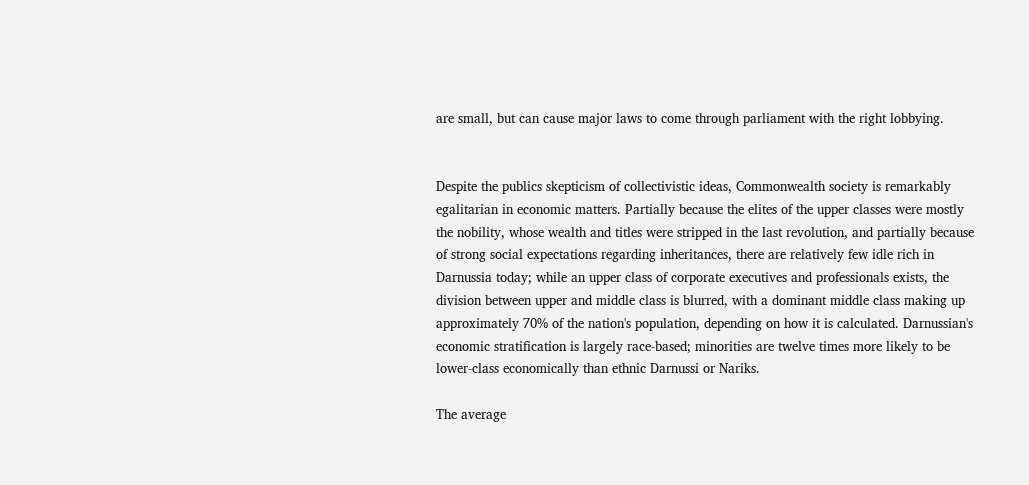are small, but can cause major laws to come through parliament with the right lobbying.


Despite the publics skepticism of collectivistic ideas, Commonwealth society is remarkably egalitarian in economic matters. Partially because the elites of the upper classes were mostly the nobility, whose wealth and titles were stripped in the last revolution, and partially because of strong social expectations regarding inheritances, there are relatively few idle rich in Darnussia today; while an upper class of corporate executives and professionals exists, the division between upper and middle class is blurred, with a dominant middle class making up approximately 70% of the nation's population, depending on how it is calculated. Darnussian's economic stratification is largely race-based; minorities are twelve times more likely to be lower-class economically than ethnic Darnussi or Nariks.

The average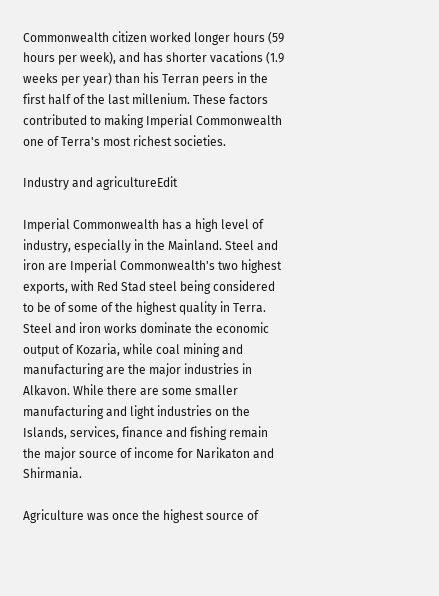Commonwealth citizen worked longer hours (59 hours per week), and has shorter vacations (1.9 weeks per year) than his Terran peers in the first half of the last millenium. These factors contributed to making Imperial Commonwealth one of Terra's most richest societies.

Industry and agricultureEdit

Imperial Commonwealth has a high level of industry, especially in the Mainland. Steel and iron are Imperial Commonwealth's two highest exports, with Red Stad steel being considered to be of some of the highest quality in Terra. Steel and iron works dominate the economic output of Kozaria, while coal mining and manufacturing are the major industries in Alkavon. While there are some smaller manufacturing and light industries on the Islands, services, finance and fishing remain the major source of income for Narikaton and Shirmania.

Agriculture was once the highest source of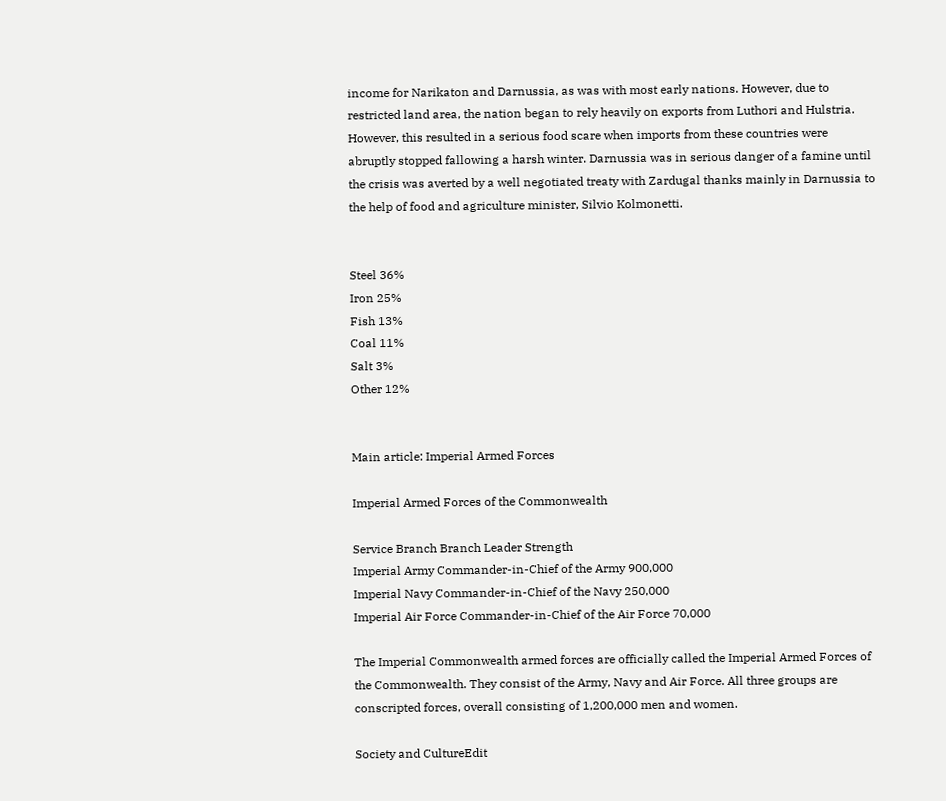income for Narikaton and Darnussia, as was with most early nations. However, due to restricted land area, the nation began to rely heavily on exports from Luthori and Hulstria. However, this resulted in a serious food scare when imports from these countries were abruptly stopped fallowing a harsh winter. Darnussia was in serious danger of a famine until the crisis was averted by a well negotiated treaty with Zardugal thanks mainly in Darnussia to the help of food and agriculture minister, Silvio Kolmonetti.


Steel 36%
Iron 25%
Fish 13%
Coal 11%
Salt 3%
Other 12%


Main article: Imperial Armed Forces

Imperial Armed Forces of the Commonwealth

Service Branch Branch Leader Strength
Imperial Army Commander-in-Chief of the Army 900,000
Imperial Navy Commander-in-Chief of the Navy 250,000
Imperial Air Force Commander-in-Chief of the Air Force 70,000

The Imperial Commonwealth armed forces are officially called the Imperial Armed Forces of the Commonwealth. They consist of the Army, Navy and Air Force. All three groups are conscripted forces, overall consisting of 1,200,000 men and women.

Society and CultureEdit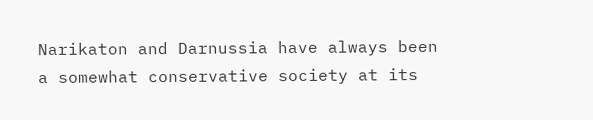Narikaton and Darnussia have always been a somewhat conservative society at its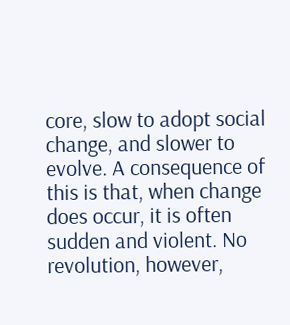core, slow to adopt social change, and slower to evolve. A consequence of this is that, when change does occur, it is often sudden and violent. No revolution, however,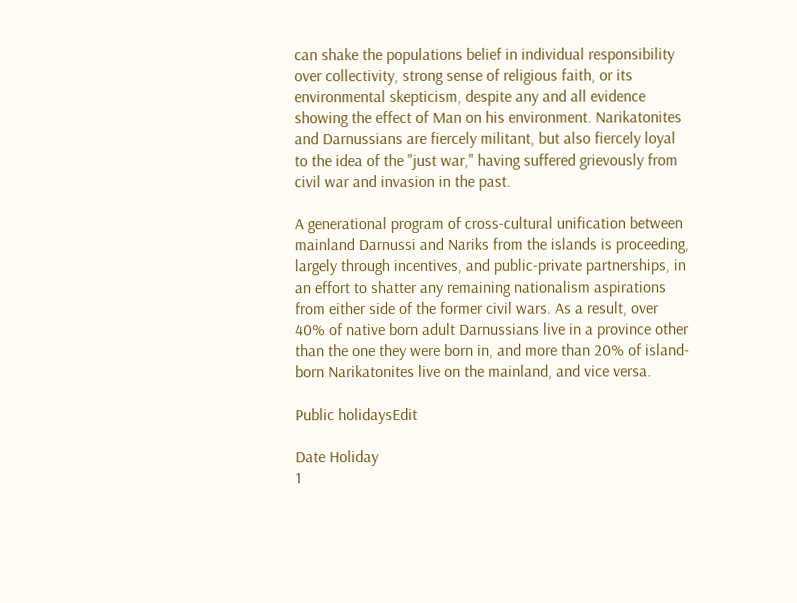can shake the populations belief in individual responsibility over collectivity, strong sense of religious faith, or its environmental skepticism, despite any and all evidence showing the effect of Man on his environment. Narikatonites and Darnussians are fiercely militant, but also fiercely loyal to the idea of the "just war," having suffered grievously from civil war and invasion in the past.

A generational program of cross-cultural unification between mainland Darnussi and Nariks from the islands is proceeding, largely through incentives, and public-private partnerships, in an effort to shatter any remaining nationalism aspirations from either side of the former civil wars. As a result, over 40% of native born adult Darnussians live in a province other than the one they were born in, and more than 20% of island-born Narikatonites live on the mainland, and vice versa.

Public holidaysEdit

Date Holiday
1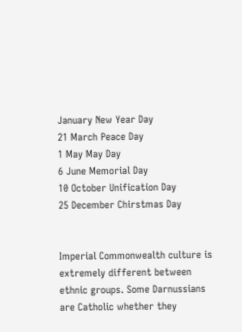January New Year Day
21 March Peace Day
1 May May Day
6 June Memorial Day
10 October Unification Day
25 December Chirstmas Day


Imperial Commonwealth culture is extremely different between ethnic groups. Some Darnussians are Catholic whether they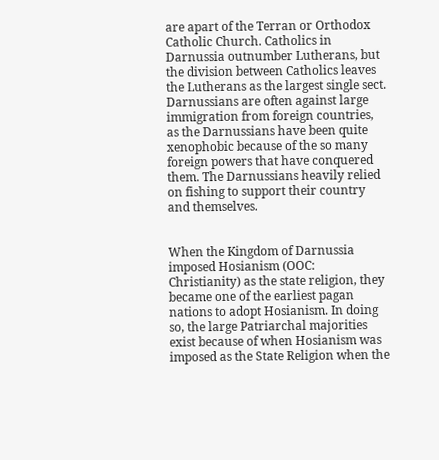are apart of the Terran or Orthodox Catholic Church. Catholics in Darnussia outnumber Lutherans, but the division between Catholics leaves the Lutherans as the largest single sect. Darnussians are often against large immigration from foreign countries, as the Darnussians have been quite xenophobic because of the so many foreign powers that have conquered them. The Darnussians heavily relied on fishing to support their country and themselves.


When the Kingdom of Darnussia imposed Hosianism (OOC: Christianity) as the state religion, they became one of the earliest pagan nations to adopt Hosianism. In doing so, the large Patriarchal majorities exist because of when Hosianism was imposed as the State Religion when the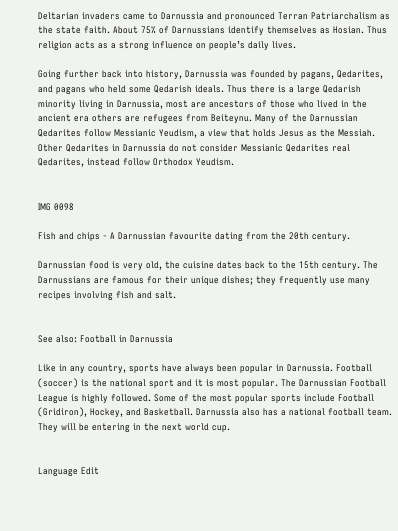Deltarian invaders came to Darnussia and pronounced Terran Patriarchalism as the state faith. About 75% of Darnussians identify themselves as Hosian. Thus religion acts as a strong influence on people’s daily lives.

Going further back into history, Darnussia was founded by pagans, Qedarites, and pagans who held some Qedarish ideals. Thus there is a large Qedarish minority living in Darnussia, most are ancestors of those who lived in the ancient era others are refugees from Beiteynu. Many of the Darnussian Qedarites follow Messianic Yeudism, a view that holds Jesus as the Messiah. Other Qedarites in Darnussia do not consider Messianic Qedarites real Qedarites, instead follow Orthodox Yeudism.


IMG 0098

Fish and chips - A Darnussian favourite dating from the 20th century.

Darnussian food is very old, the cuisine dates back to the 15th century. The Darnussians are famous for their unique dishes; they frequently use many recipes involving fish and salt.


See also: Football in Darnussia

Like in any country, sports have always been popular in Darnussia. Football (soccer) is the national sport and it is most popular. The Darnussian Football League is highly followed. Some of the most popular sports include Football (Gridiron), Hockey, and Basketball. Darnussia also has a national football team. They will be entering in the next world cup.


Language Edit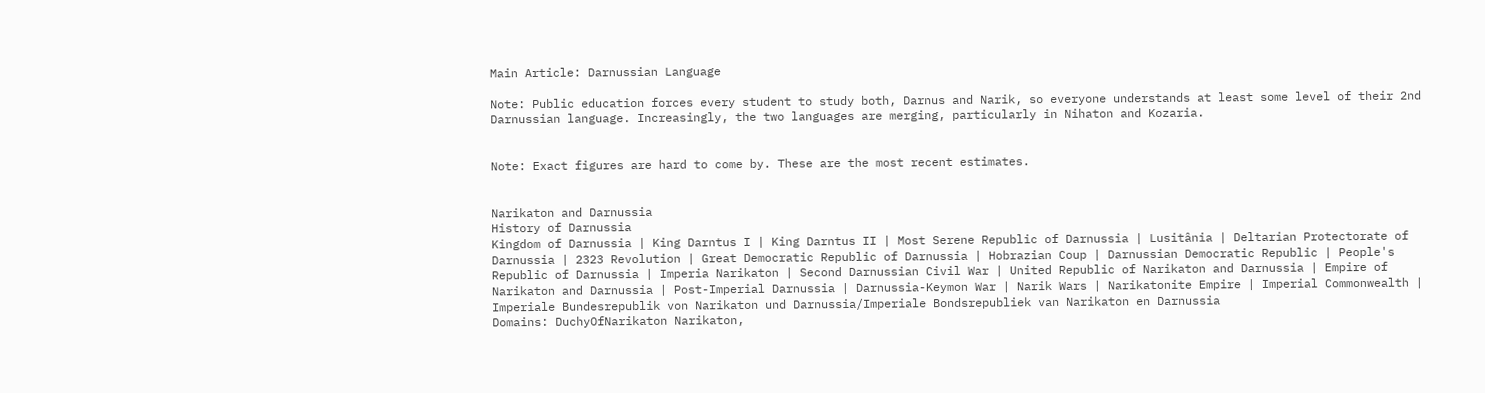Main Article: Darnussian Language

Note: Public education forces every student to study both, Darnus and Narik, so everyone understands at least some level of their 2nd Darnussian language. Increasingly, the two languages are merging, particularly in Nihaton and Kozaria.


Note: Exact figures are hard to come by. These are the most recent estimates.


Narikaton and Darnussia
History of Darnussia
Kingdom of Darnussia | King Darntus I | King Darntus II | Most Serene Republic of Darnussia | Lusitânia | Deltarian Protectorate of Darnussia | 2323 Revolution | Great Democratic Republic of Darnussia | Hobrazian Coup | Darnussian Democratic Republic | People's Republic of Darnussia | Imperia Narikaton | Second Darnussian Civil War | United Republic of Narikaton and Darnussia | Empire of Narikaton and Darnussia | Post-Imperial Darnussia | Darnussia-Keymon War | Narik Wars | Narikatonite Empire | Imperial Commonwealth | Imperiale Bundesrepublik von Narikaton und Darnussia/Imperiale Bondsrepubliek van Narikaton en Darnussia
Domains: DuchyOfNarikaton Narikaton,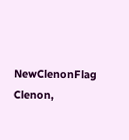NewClenonFlag Clenon,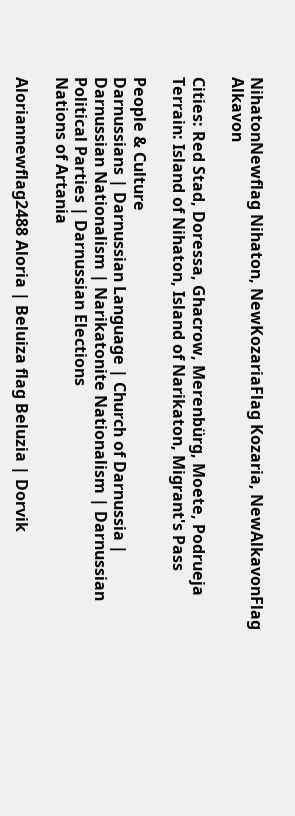NihatonNewflag Nihaton, NewKozariaFlag Kozaria, NewAlkavonFlag Alkavon

Cities: Red Stad, Doressa, Ghacrow, Merenbürg, Moete, Podrueja
Terrain: Island of Nihaton, Island of Narikaton, Migrant's Pass

People & Culture
Darnussians | Darnussian Language | Church of Darnussia | Darnussian Nationalism | Narikatonite Nationalism | Darnussian Political Parties | Darnussian Elections
Nations of Artania

Aloriannewflag2488 Aloria | Beluiza flag Beluzia | Dorvik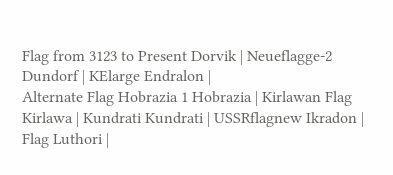Flag from 3123 to Present Dorvik | Neueflagge-2 Dundorf | KElarge Endralon |
Alternate Flag Hobrazia 1 Hobrazia | Kirlawan Flag Kirlawa | Kundrati Kundrati | USSRflagnew Ikradon | Flag Luthori |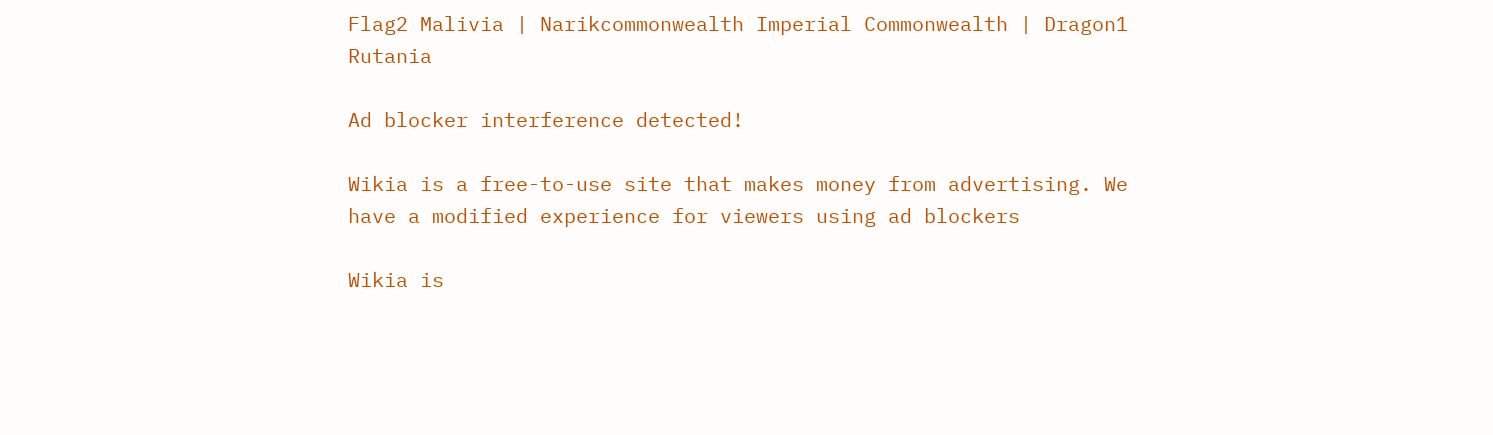Flag2 Malivia | Narikcommonwealth Imperial Commonwealth | Dragon1 Rutania

Ad blocker interference detected!

Wikia is a free-to-use site that makes money from advertising. We have a modified experience for viewers using ad blockers

Wikia is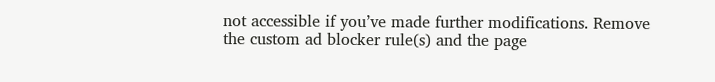not accessible if you’ve made further modifications. Remove the custom ad blocker rule(s) and the page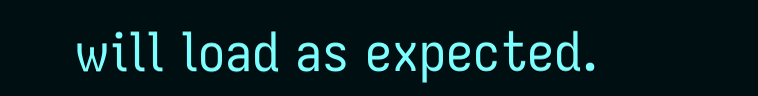will load as expected.